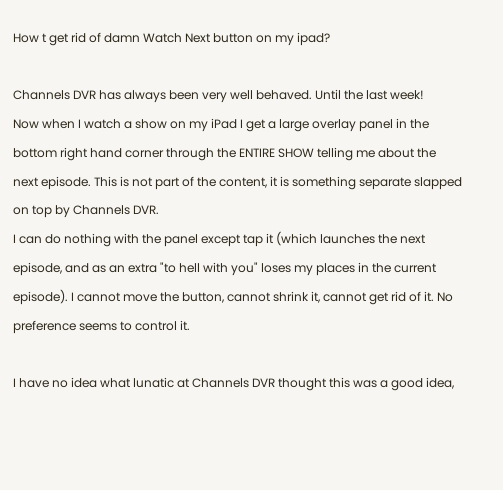How t get rid of damn Watch Next button on my ipad?

Channels DVR has always been very well behaved. Until the last week!
Now when I watch a show on my iPad I get a large overlay panel in the bottom right hand corner through the ENTIRE SHOW telling me about the next episode. This is not part of the content, it is something separate slapped on top by Channels DVR.
I can do nothing with the panel except tap it (which launches the next episode, and as an extra "to hell with you" loses my places in the current episode). I cannot move the button, cannot shrink it, cannot get rid of it. No preference seems to control it.

I have no idea what lunatic at Channels DVR thought this was a good idea,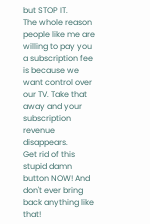but STOP IT.
The whole reason people like me are willing to pay you a subscription fee is because we want control over our TV. Take that away and your subscription revenue disappears.
Get rid of this stupid damn button NOW! And don't ever bring back anything like that!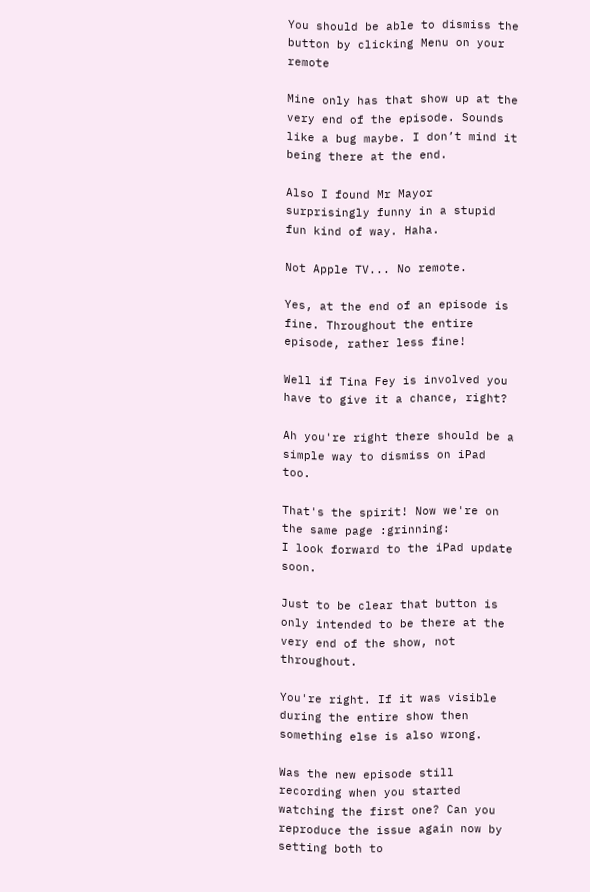You should be able to dismiss the button by clicking Menu on your remote

Mine only has that show up at the very end of the episode. Sounds like a bug maybe. I don’t mind it being there at the end.

Also I found Mr Mayor surprisingly funny in a stupid fun kind of way. Haha.

Not Apple TV... No remote.

Yes, at the end of an episode is fine. Throughout the entire episode, rather less fine!

Well if Tina Fey is involved you have to give it a chance, right?

Ah you're right there should be a simple way to dismiss on iPad too.

That's the spirit! Now we're on the same page :grinning:
I look forward to the iPad update soon.

Just to be clear that button is only intended to be there at the very end of the show, not throughout.

You're right. If it was visible during the entire show then something else is also wrong.

Was the new episode still recording when you started watching the first one? Can you reproduce the issue again now by setting both to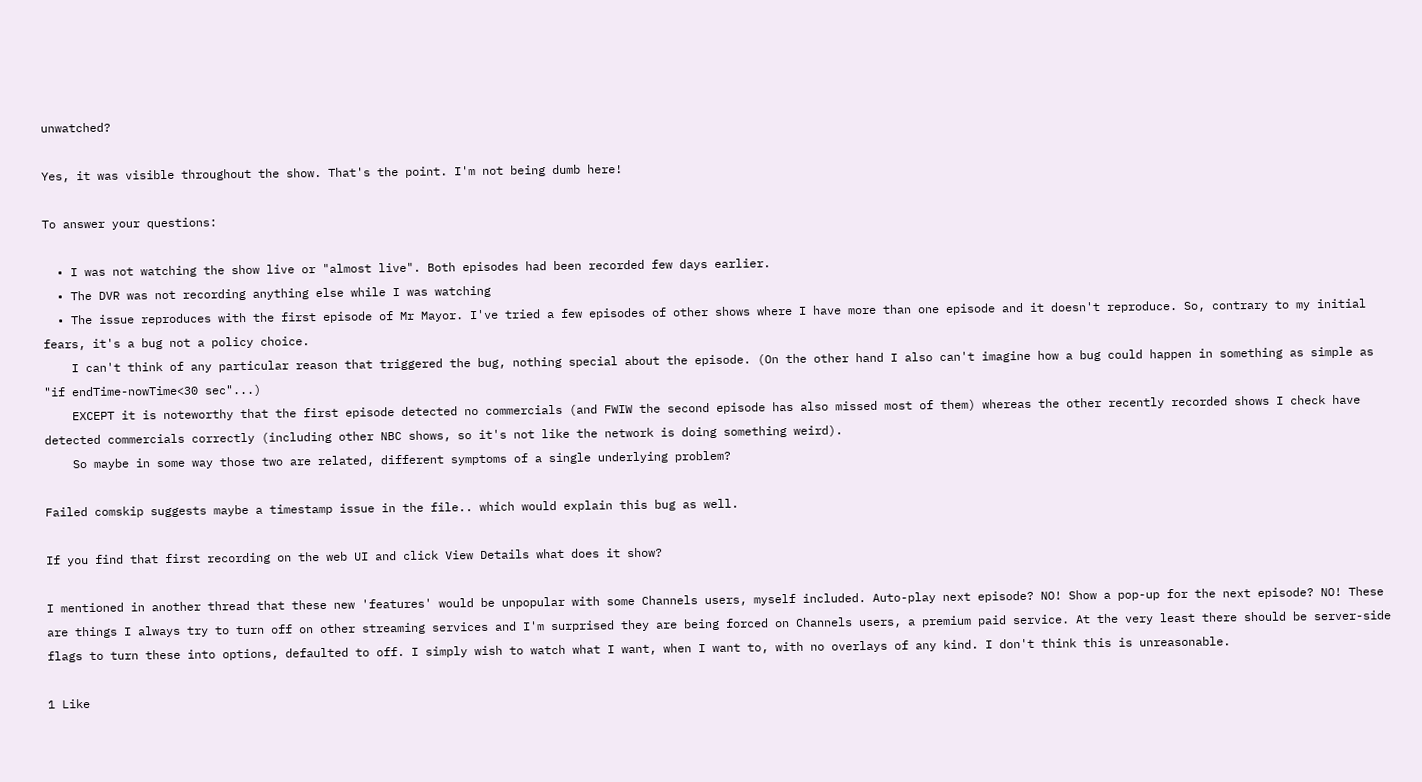unwatched?

Yes, it was visible throughout the show. That's the point. I'm not being dumb here!

To answer your questions:

  • I was not watching the show live or "almost live". Both episodes had been recorded few days earlier.
  • The DVR was not recording anything else while I was watching
  • The issue reproduces with the first episode of Mr Mayor. I've tried a few episodes of other shows where I have more than one episode and it doesn't reproduce. So, contrary to my initial fears, it's a bug not a policy choice.
    I can't think of any particular reason that triggered the bug, nothing special about the episode. (On the other hand I also can't imagine how a bug could happen in something as simple as "if endTime-nowTime<30 sec"...)
    EXCEPT it is noteworthy that the first episode detected no commercials (and FWIW the second episode has also missed most of them) whereas the other recently recorded shows I check have detected commercials correctly (including other NBC shows, so it's not like the network is doing something weird).
    So maybe in some way those two are related, different symptoms of a single underlying problem?

Failed comskip suggests maybe a timestamp issue in the file.. which would explain this bug as well.

If you find that first recording on the web UI and click View Details what does it show?

I mentioned in another thread that these new 'features' would be unpopular with some Channels users, myself included. Auto-play next episode? NO! Show a pop-up for the next episode? NO! These are things I always try to turn off on other streaming services and I'm surprised they are being forced on Channels users, a premium paid service. At the very least there should be server-side flags to turn these into options, defaulted to off. I simply wish to watch what I want, when I want to, with no overlays of any kind. I don't think this is unreasonable.

1 Like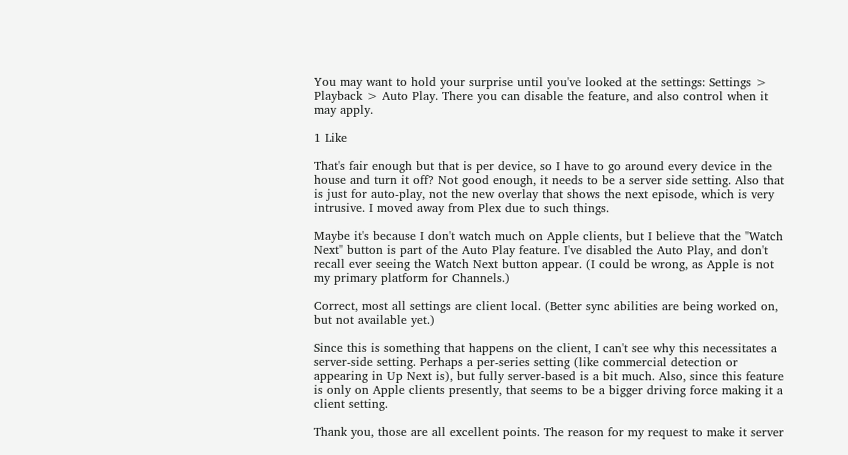You may want to hold your surprise until you've looked at the settings: Settings > Playback > Auto Play. There you can disable the feature, and also control when it may apply.

1 Like

That's fair enough but that is per device, so I have to go around every device in the house and turn it off? Not good enough, it needs to be a server side setting. Also that is just for auto-play, not the new overlay that shows the next episode, which is very intrusive. I moved away from Plex due to such things.

Maybe it's because I don't watch much on Apple clients, but I believe that the "Watch Next" button is part of the Auto Play feature. I've disabled the Auto Play, and don't recall ever seeing the Watch Next button appear. (I could be wrong, as Apple is not my primary platform for Channels.)

Correct, most all settings are client local. (Better sync abilities are being worked on, but not available yet.)

Since this is something that happens on the client, I can't see why this necessitates a server-side setting. Perhaps a per-series setting (like commercial detection or appearing in Up Next is), but fully server-based is a bit much. Also, since this feature is only on Apple clients presently, that seems to be a bigger driving force making it a client setting.

Thank you, those are all excellent points. The reason for my request to make it server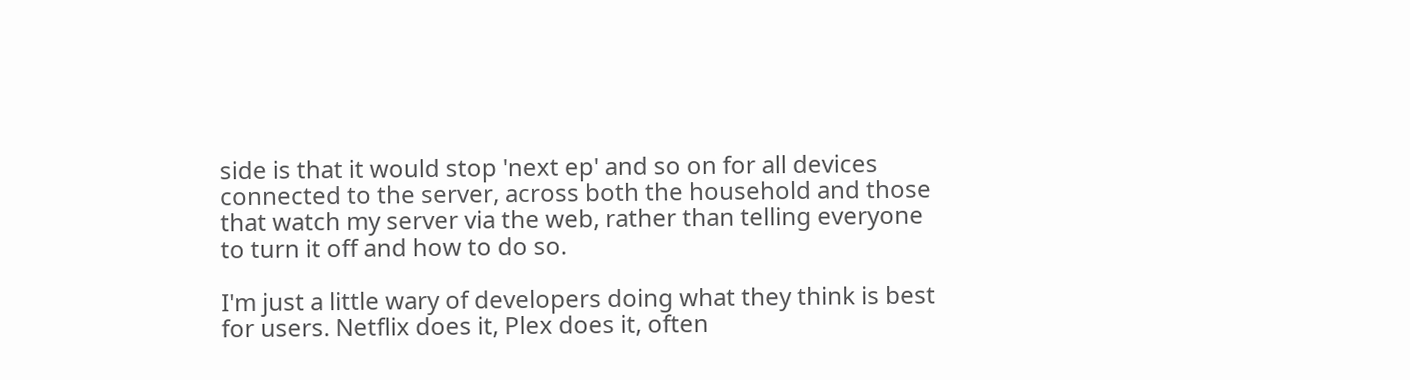side is that it would stop 'next ep' and so on for all devices connected to the server, across both the household and those that watch my server via the web, rather than telling everyone to turn it off and how to do so.

I'm just a little wary of developers doing what they think is best for users. Netflix does it, Plex does it, often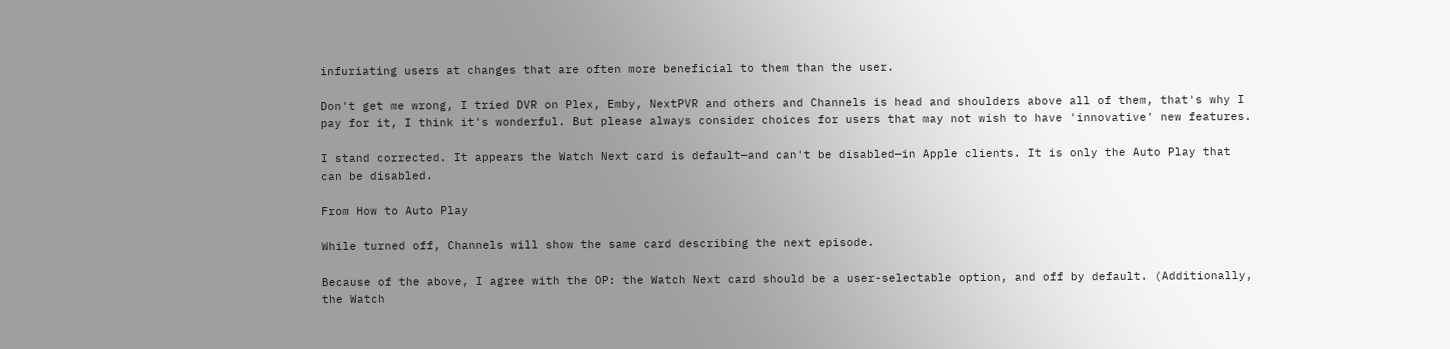infuriating users at changes that are often more beneficial to them than the user.

Don't get me wrong, I tried DVR on Plex, Emby, NextPVR and others and Channels is head and shoulders above all of them, that's why I pay for it, I think it's wonderful. But please always consider choices for users that may not wish to have 'innovative' new features.

I stand corrected. It appears the Watch Next card is default—and can't be disabled—in Apple clients. It is only the Auto Play that can be disabled.

From How to Auto Play

While turned off, Channels will show the same card describing the next episode.

Because of the above, I agree with the OP: the Watch Next card should be a user-selectable option, and off by default. (Additionally, the Watch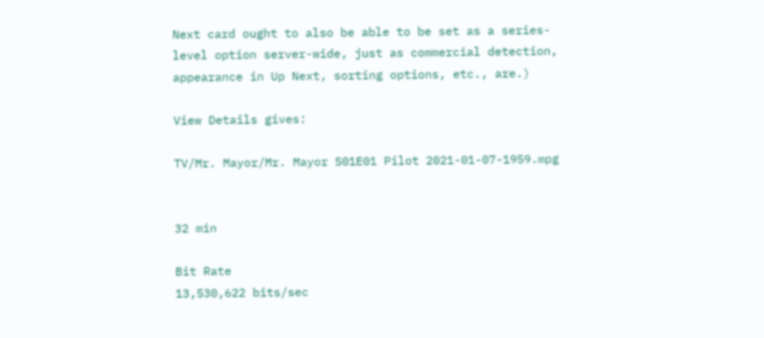Next card ought to also be able to be set as a series-level option server-wide, just as commercial detection, appearance in Up Next, sorting options, etc., are.)

View Details gives:

TV/Mr. Mayor/Mr. Mayor S01E01 Pilot 2021-01-07-1959.mpg


32 min

Bit Rate
13,530,622 bits/sec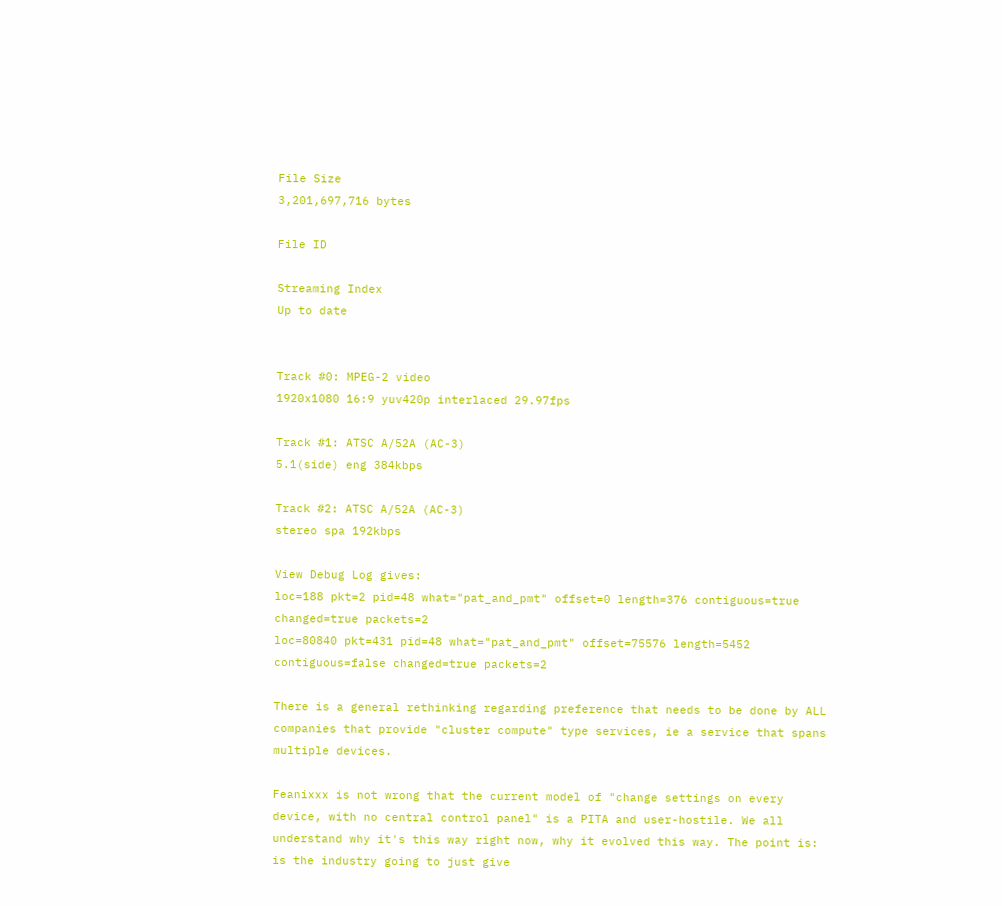File Size
3,201,697,716 bytes

File ID

Streaming Index
Up to date


Track #0: MPEG-2 video
1920x1080 16:9 yuv420p interlaced 29.97fps

Track #1: ATSC A/52A (AC-3)
5.1(side) eng 384kbps

Track #2: ATSC A/52A (AC-3)
stereo spa 192kbps

View Debug Log gives:
loc=188 pkt=2 pid=48 what="pat_and_pmt" offset=0 length=376 contiguous=true changed=true packets=2
loc=80840 pkt=431 pid=48 what="pat_and_pmt" offset=75576 length=5452 contiguous=false changed=true packets=2

There is a general rethinking regarding preference that needs to be done by ALL companies that provide "cluster compute" type services, ie a service that spans multiple devices.

Feanixxx is not wrong that the current model of "change settings on every device, with no central control panel" is a PITA and user-hostile. We all understand why it's this way right now, why it evolved this way. The point is: is the industry going to just give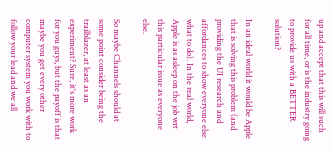up and accept that this will such for all time, or is the industry going to provide us with a BETTER solution?

In an ideal world it would be Apple that is solving this problem (and providing the UI research and affordances to show everyone else what to do). In the real world, Apple is as asleep on the job wrt this particular issue as everyone else.

So maybe Channels should at some point consider being the trailblazer, at least as an experiment? Sure, it's more work for you guys, but the payoff is that maybe you get every other computer system you work with to follow your lead and we all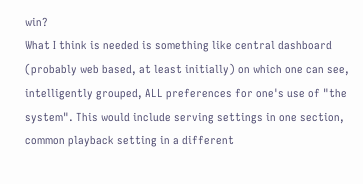win?
What I think is needed is something like central dashboard (probably web based, at least initially) on which one can see, intelligently grouped, ALL preferences for one's use of "the system". This would include serving settings in one section, common playback setting in a different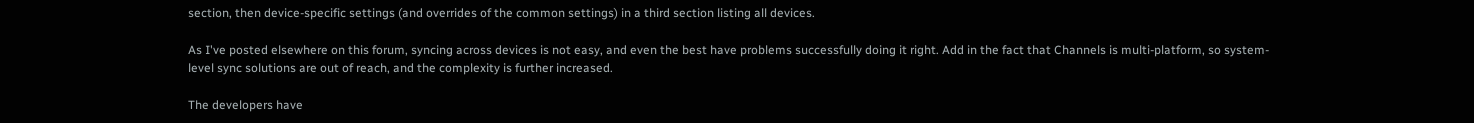section, then device-specific settings (and overrides of the common settings) in a third section listing all devices.

As I've posted elsewhere on this forum, syncing across devices is not easy, and even the best have problems successfully doing it right. Add in the fact that Channels is multi-platform, so system-level sync solutions are out of reach, and the complexity is further increased.

The developers have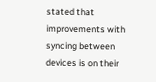stated that improvements with syncing between devices is on their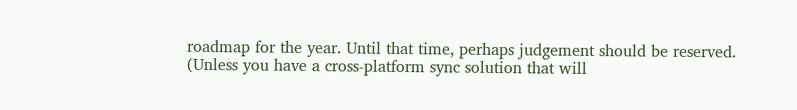roadmap for the year. Until that time, perhaps judgement should be reserved. (Unless you have a cross-platform sync solution that will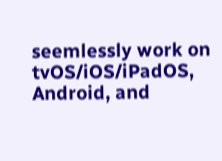seemlessly work on tvOS/iOS/iPadOS, Android, and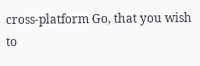cross-platform Go, that you wish to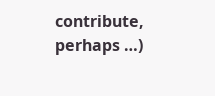contribute, perhaps …)